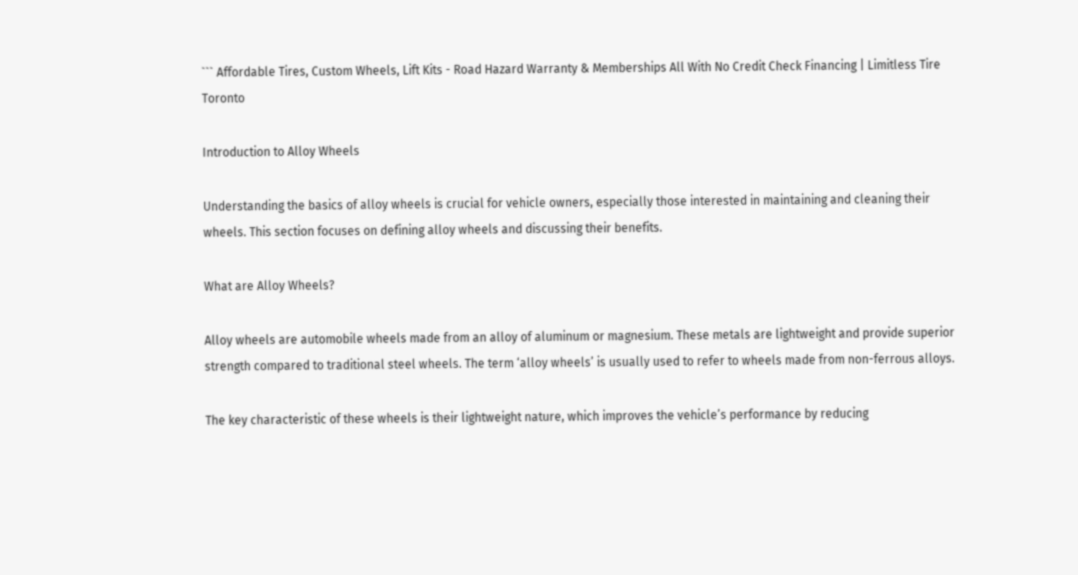``` Affordable Tires, Custom Wheels, Lift Kits - Road Hazard Warranty & Memberships All With No Credit Check Financing | Limitless Tire Toronto

Introduction to Alloy Wheels

Understanding the basics of alloy wheels is crucial for vehicle owners, especially those interested in maintaining and cleaning their wheels. This section focuses on defining alloy wheels and discussing their benefits.

What are Alloy Wheels?

Alloy wheels are automobile wheels made from an alloy of aluminum or magnesium. These metals are lightweight and provide superior strength compared to traditional steel wheels. The term ‘alloy wheels’ is usually used to refer to wheels made from non-ferrous alloys.

The key characteristic of these wheels is their lightweight nature, which improves the vehicle’s performance by reducing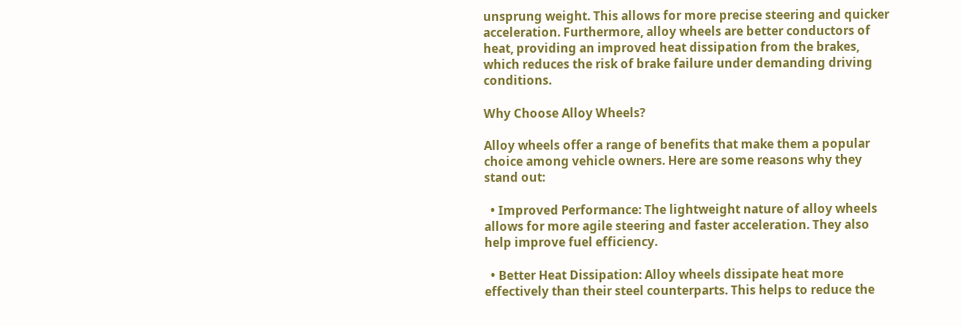unsprung weight. This allows for more precise steering and quicker acceleration. Furthermore, alloy wheels are better conductors of heat, providing an improved heat dissipation from the brakes, which reduces the risk of brake failure under demanding driving conditions.

Why Choose Alloy Wheels?

Alloy wheels offer a range of benefits that make them a popular choice among vehicle owners. Here are some reasons why they stand out:

  • Improved Performance: The lightweight nature of alloy wheels allows for more agile steering and faster acceleration. They also help improve fuel efficiency.

  • Better Heat Dissipation: Alloy wheels dissipate heat more effectively than their steel counterparts. This helps to reduce the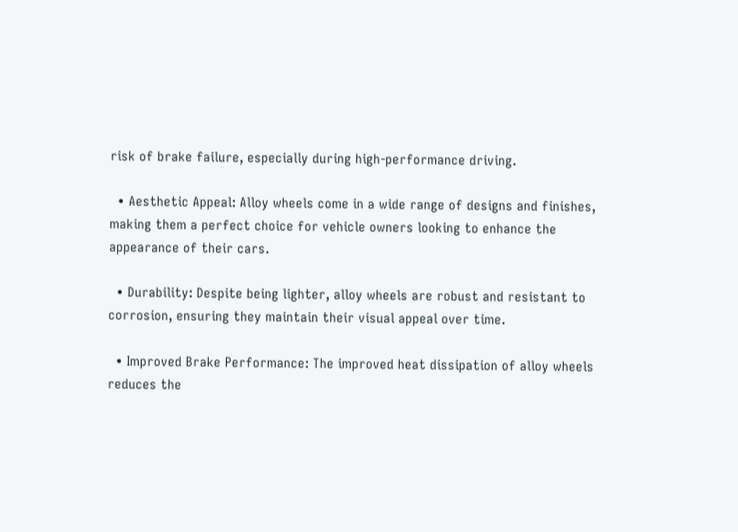risk of brake failure, especially during high-performance driving.

  • Aesthetic Appeal: Alloy wheels come in a wide range of designs and finishes, making them a perfect choice for vehicle owners looking to enhance the appearance of their cars.

  • Durability: Despite being lighter, alloy wheels are robust and resistant to corrosion, ensuring they maintain their visual appeal over time.

  • Improved Brake Performance: The improved heat dissipation of alloy wheels reduces the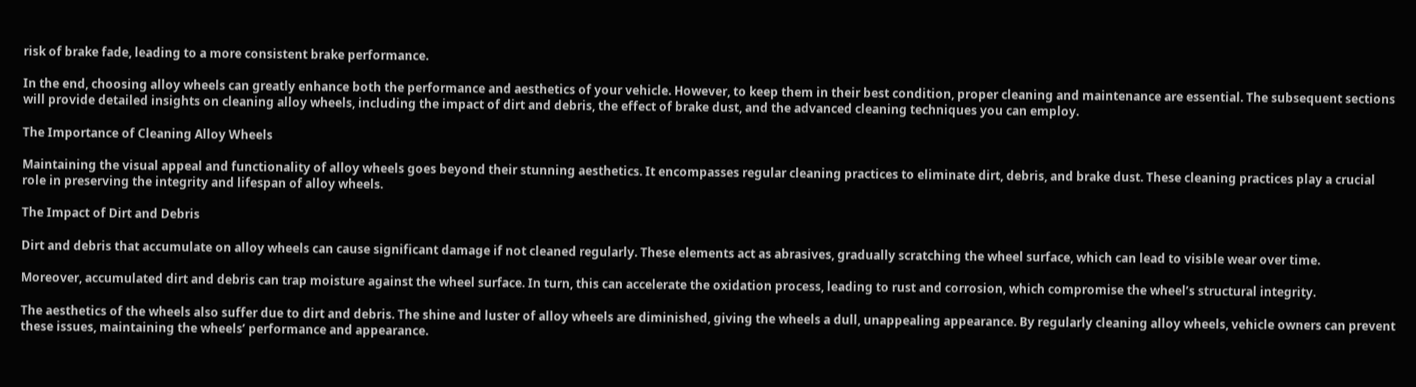risk of brake fade, leading to a more consistent brake performance.

In the end, choosing alloy wheels can greatly enhance both the performance and aesthetics of your vehicle. However, to keep them in their best condition, proper cleaning and maintenance are essential. The subsequent sections will provide detailed insights on cleaning alloy wheels, including the impact of dirt and debris, the effect of brake dust, and the advanced cleaning techniques you can employ.

The Importance of Cleaning Alloy Wheels

Maintaining the visual appeal and functionality of alloy wheels goes beyond their stunning aesthetics. It encompasses regular cleaning practices to eliminate dirt, debris, and brake dust. These cleaning practices play a crucial role in preserving the integrity and lifespan of alloy wheels.

The Impact of Dirt and Debris

Dirt and debris that accumulate on alloy wheels can cause significant damage if not cleaned regularly. These elements act as abrasives, gradually scratching the wheel surface, which can lead to visible wear over time.

Moreover, accumulated dirt and debris can trap moisture against the wheel surface. In turn, this can accelerate the oxidation process, leading to rust and corrosion, which compromise the wheel’s structural integrity.

The aesthetics of the wheels also suffer due to dirt and debris. The shine and luster of alloy wheels are diminished, giving the wheels a dull, unappealing appearance. By regularly cleaning alloy wheels, vehicle owners can prevent these issues, maintaining the wheels’ performance and appearance.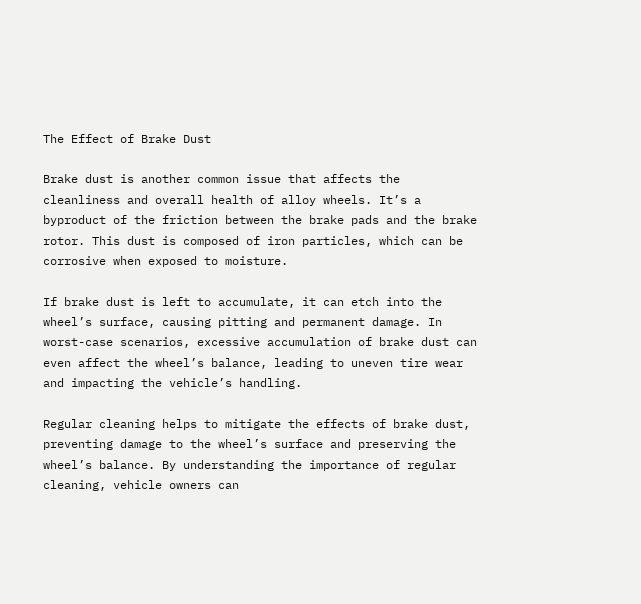The Effect of Brake Dust

Brake dust is another common issue that affects the cleanliness and overall health of alloy wheels. It’s a byproduct of the friction between the brake pads and the brake rotor. This dust is composed of iron particles, which can be corrosive when exposed to moisture.

If brake dust is left to accumulate, it can etch into the wheel’s surface, causing pitting and permanent damage. In worst-case scenarios, excessive accumulation of brake dust can even affect the wheel’s balance, leading to uneven tire wear and impacting the vehicle’s handling.

Regular cleaning helps to mitigate the effects of brake dust, preventing damage to the wheel’s surface and preserving the wheel’s balance. By understanding the importance of regular cleaning, vehicle owners can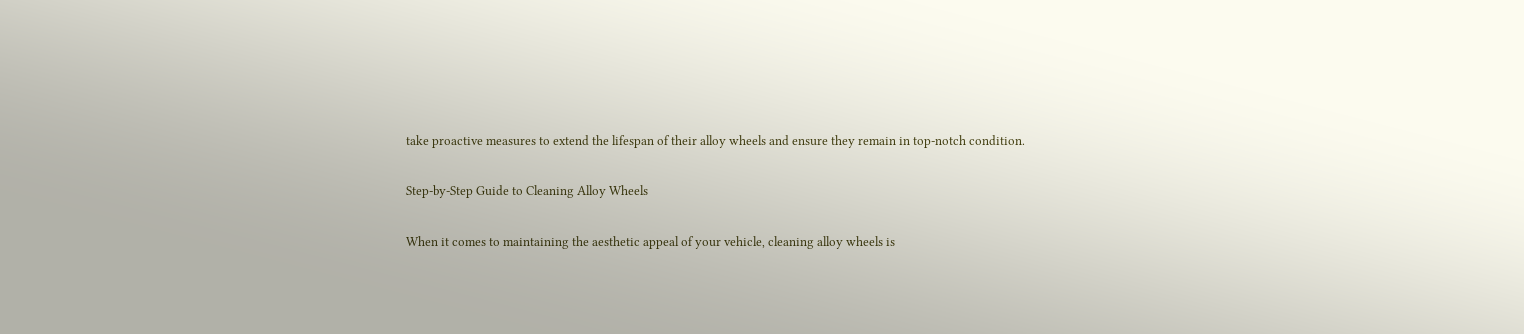take proactive measures to extend the lifespan of their alloy wheels and ensure they remain in top-notch condition.

Step-by-Step Guide to Cleaning Alloy Wheels

When it comes to maintaining the aesthetic appeal of your vehicle, cleaning alloy wheels is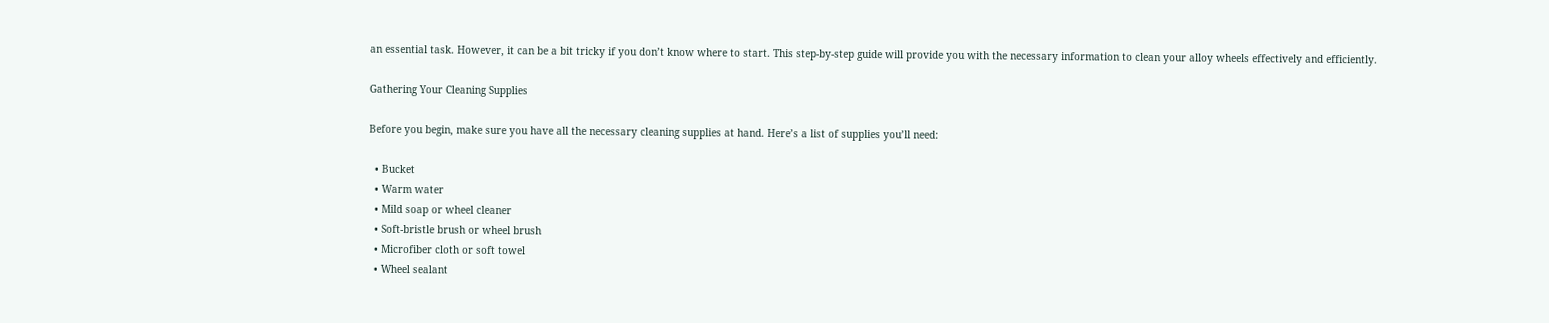an essential task. However, it can be a bit tricky if you don’t know where to start. This step-by-step guide will provide you with the necessary information to clean your alloy wheels effectively and efficiently.

Gathering Your Cleaning Supplies

Before you begin, make sure you have all the necessary cleaning supplies at hand. Here’s a list of supplies you’ll need:

  • Bucket
  • Warm water
  • Mild soap or wheel cleaner
  • Soft-bristle brush or wheel brush
  • Microfiber cloth or soft towel
  • Wheel sealant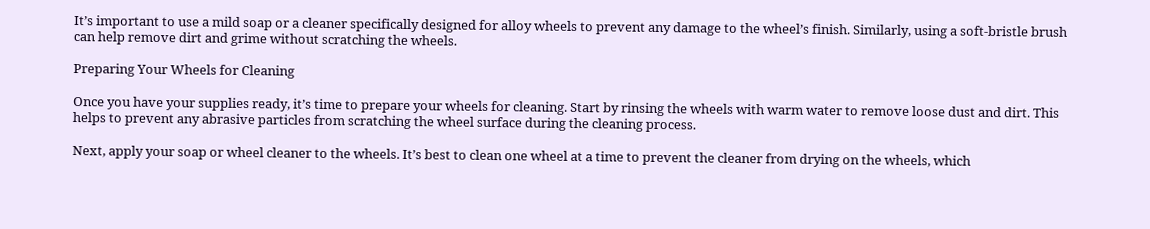It’s important to use a mild soap or a cleaner specifically designed for alloy wheels to prevent any damage to the wheel’s finish. Similarly, using a soft-bristle brush can help remove dirt and grime without scratching the wheels.

Preparing Your Wheels for Cleaning

Once you have your supplies ready, it’s time to prepare your wheels for cleaning. Start by rinsing the wheels with warm water to remove loose dust and dirt. This helps to prevent any abrasive particles from scratching the wheel surface during the cleaning process.

Next, apply your soap or wheel cleaner to the wheels. It’s best to clean one wheel at a time to prevent the cleaner from drying on the wheels, which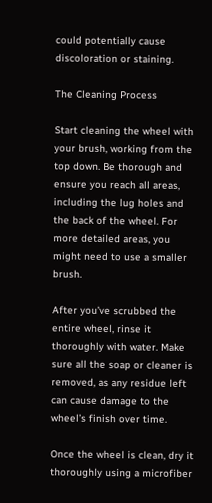could potentially cause discoloration or staining.

The Cleaning Process

Start cleaning the wheel with your brush, working from the top down. Be thorough and ensure you reach all areas, including the lug holes and the back of the wheel. For more detailed areas, you might need to use a smaller brush.

After you’ve scrubbed the entire wheel, rinse it thoroughly with water. Make sure all the soap or cleaner is removed, as any residue left can cause damage to the wheel’s finish over time.

Once the wheel is clean, dry it thoroughly using a microfiber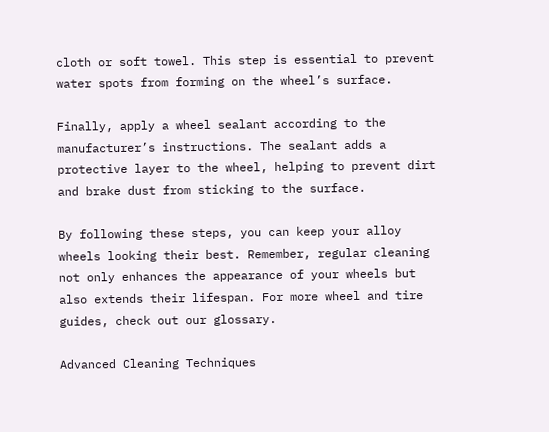cloth or soft towel. This step is essential to prevent water spots from forming on the wheel’s surface.

Finally, apply a wheel sealant according to the manufacturer’s instructions. The sealant adds a protective layer to the wheel, helping to prevent dirt and brake dust from sticking to the surface.

By following these steps, you can keep your alloy wheels looking their best. Remember, regular cleaning not only enhances the appearance of your wheels but also extends their lifespan. For more wheel and tire guides, check out our glossary.

Advanced Cleaning Techniques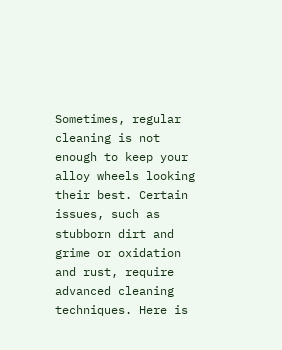Sometimes, regular cleaning is not enough to keep your alloy wheels looking their best. Certain issues, such as stubborn dirt and grime or oxidation and rust, require advanced cleaning techniques. Here is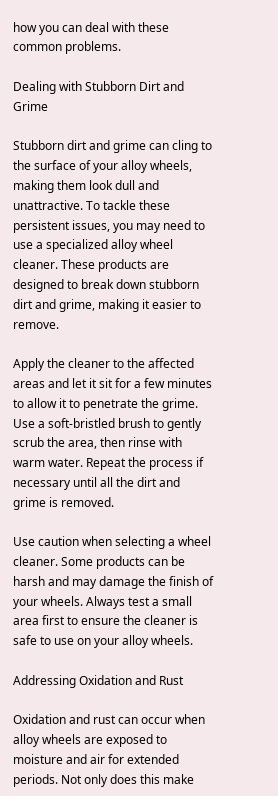how you can deal with these common problems.

Dealing with Stubborn Dirt and Grime

Stubborn dirt and grime can cling to the surface of your alloy wheels, making them look dull and unattractive. To tackle these persistent issues, you may need to use a specialized alloy wheel cleaner. These products are designed to break down stubborn dirt and grime, making it easier to remove.

Apply the cleaner to the affected areas and let it sit for a few minutes to allow it to penetrate the grime. Use a soft-bristled brush to gently scrub the area, then rinse with warm water. Repeat the process if necessary until all the dirt and grime is removed.

Use caution when selecting a wheel cleaner. Some products can be harsh and may damage the finish of your wheels. Always test a small area first to ensure the cleaner is safe to use on your alloy wheels.

Addressing Oxidation and Rust

Oxidation and rust can occur when alloy wheels are exposed to moisture and air for extended periods. Not only does this make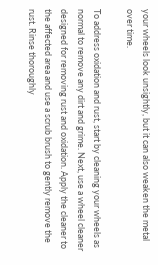your wheels look unsightly, but it can also weaken the metal over time.

To address oxidation and rust, start by cleaning your wheels as normal to remove any dirt and grime. Next, use a wheel cleaner designed for removing rust and oxidation. Apply the cleaner to the affected area and use a scrub brush to gently remove the rust. Rinse thoroughly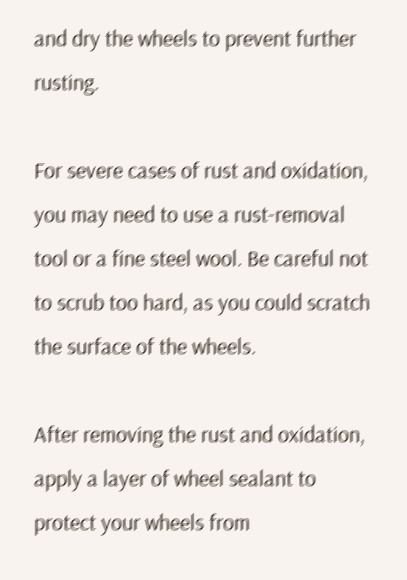and dry the wheels to prevent further rusting.

For severe cases of rust and oxidation, you may need to use a rust-removal tool or a fine steel wool. Be careful not to scrub too hard, as you could scratch the surface of the wheels.

After removing the rust and oxidation, apply a layer of wheel sealant to protect your wheels from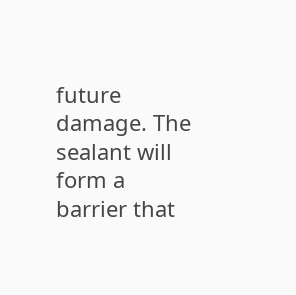future damage. The sealant will form a barrier that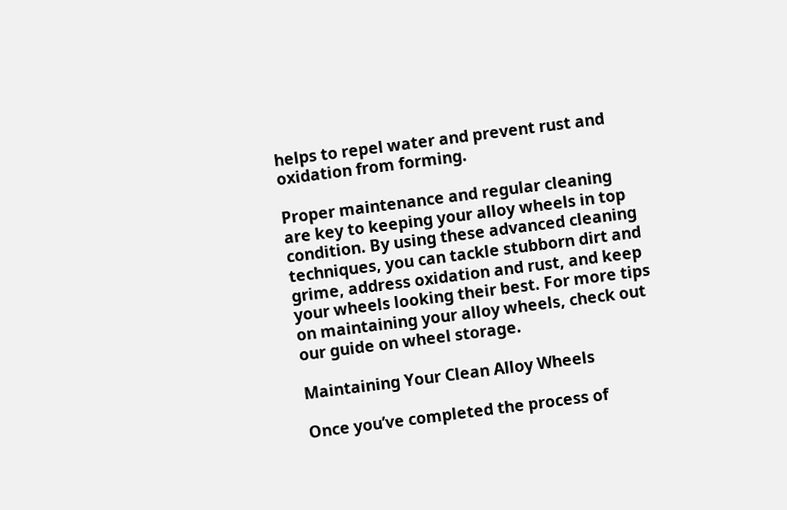helps to repel water and prevent rust and oxidation from forming.

Proper maintenance and regular cleaning are key to keeping your alloy wheels in top condition. By using these advanced cleaning techniques, you can tackle stubborn dirt and grime, address oxidation and rust, and keep your wheels looking their best. For more tips on maintaining your alloy wheels, check out our guide on wheel storage.

Maintaining Your Clean Alloy Wheels

Once you’ve completed the process of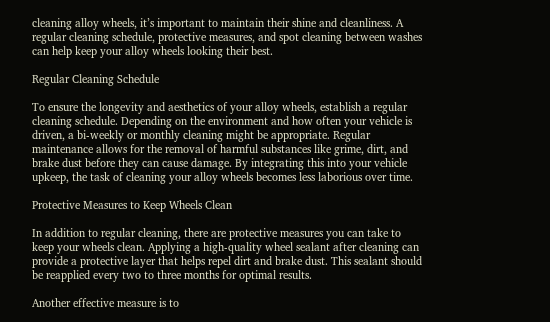cleaning alloy wheels, it’s important to maintain their shine and cleanliness. A regular cleaning schedule, protective measures, and spot cleaning between washes can help keep your alloy wheels looking their best.

Regular Cleaning Schedule

To ensure the longevity and aesthetics of your alloy wheels, establish a regular cleaning schedule. Depending on the environment and how often your vehicle is driven, a bi-weekly or monthly cleaning might be appropriate. Regular maintenance allows for the removal of harmful substances like grime, dirt, and brake dust before they can cause damage. By integrating this into your vehicle upkeep, the task of cleaning your alloy wheels becomes less laborious over time.

Protective Measures to Keep Wheels Clean

In addition to regular cleaning, there are protective measures you can take to keep your wheels clean. Applying a high-quality wheel sealant after cleaning can provide a protective layer that helps repel dirt and brake dust. This sealant should be reapplied every two to three months for optimal results.

Another effective measure is to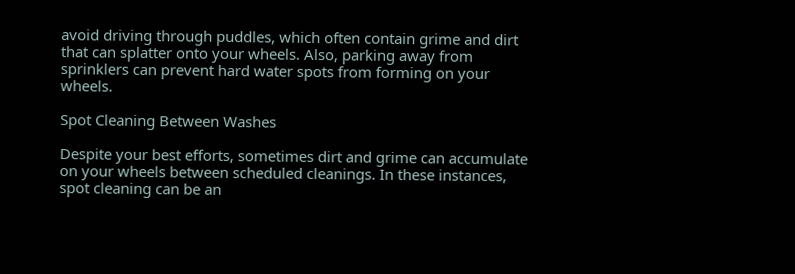avoid driving through puddles, which often contain grime and dirt that can splatter onto your wheels. Also, parking away from sprinklers can prevent hard water spots from forming on your wheels.

Spot Cleaning Between Washes

Despite your best efforts, sometimes dirt and grime can accumulate on your wheels between scheduled cleanings. In these instances, spot cleaning can be an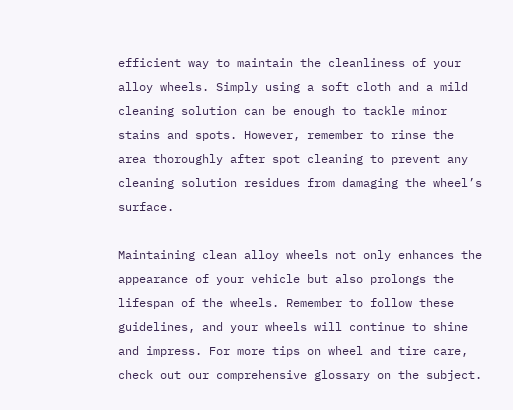efficient way to maintain the cleanliness of your alloy wheels. Simply using a soft cloth and a mild cleaning solution can be enough to tackle minor stains and spots. However, remember to rinse the area thoroughly after spot cleaning to prevent any cleaning solution residues from damaging the wheel’s surface.

Maintaining clean alloy wheels not only enhances the appearance of your vehicle but also prolongs the lifespan of the wheels. Remember to follow these guidelines, and your wheels will continue to shine and impress. For more tips on wheel and tire care, check out our comprehensive glossary on the subject.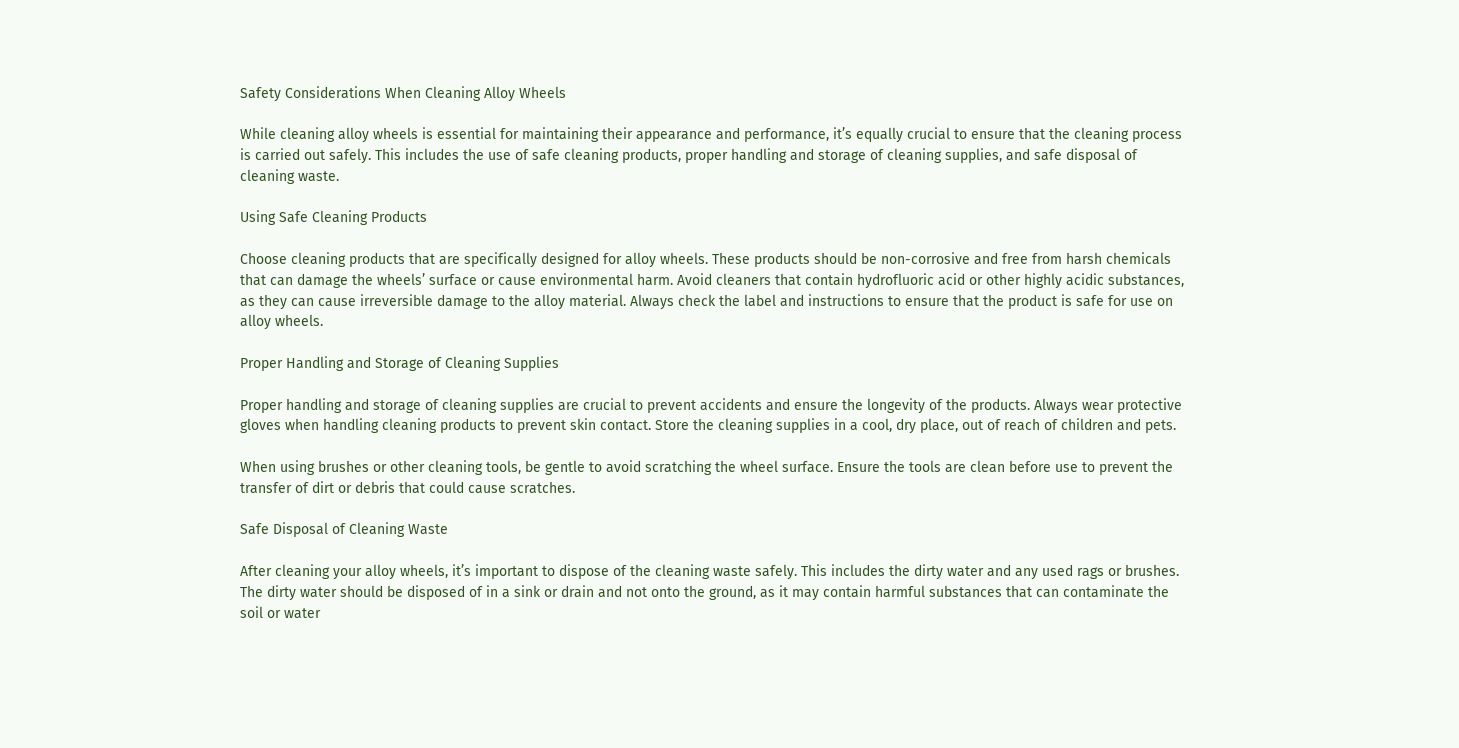Safety Considerations When Cleaning Alloy Wheels

While cleaning alloy wheels is essential for maintaining their appearance and performance, it’s equally crucial to ensure that the cleaning process is carried out safely. This includes the use of safe cleaning products, proper handling and storage of cleaning supplies, and safe disposal of cleaning waste.

Using Safe Cleaning Products

Choose cleaning products that are specifically designed for alloy wheels. These products should be non-corrosive and free from harsh chemicals that can damage the wheels’ surface or cause environmental harm. Avoid cleaners that contain hydrofluoric acid or other highly acidic substances, as they can cause irreversible damage to the alloy material. Always check the label and instructions to ensure that the product is safe for use on alloy wheels.

Proper Handling and Storage of Cleaning Supplies

Proper handling and storage of cleaning supplies are crucial to prevent accidents and ensure the longevity of the products. Always wear protective gloves when handling cleaning products to prevent skin contact. Store the cleaning supplies in a cool, dry place, out of reach of children and pets.

When using brushes or other cleaning tools, be gentle to avoid scratching the wheel surface. Ensure the tools are clean before use to prevent the transfer of dirt or debris that could cause scratches.

Safe Disposal of Cleaning Waste

After cleaning your alloy wheels, it’s important to dispose of the cleaning waste safely. This includes the dirty water and any used rags or brushes. The dirty water should be disposed of in a sink or drain and not onto the ground, as it may contain harmful substances that can contaminate the soil or water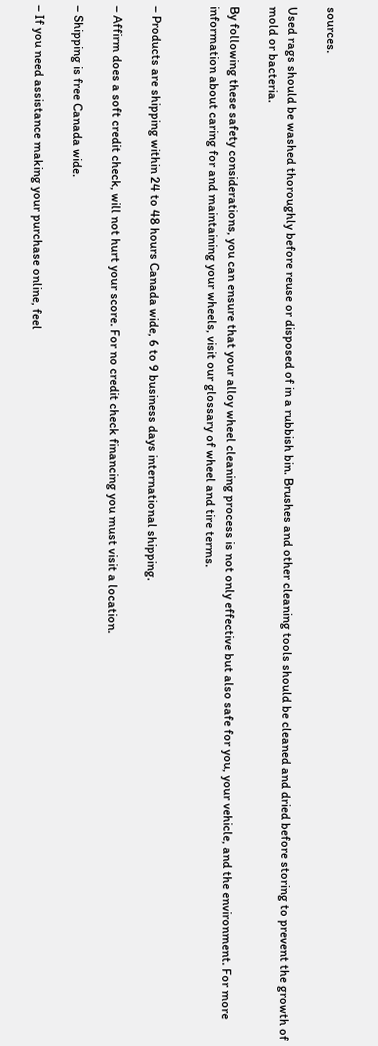sources.

Used rags should be washed thoroughly before reuse or disposed of in a rubbish bin. Brushes and other cleaning tools should be cleaned and dried before storing to prevent the growth of mold or bacteria.

By following these safety considerations, you can ensure that your alloy wheel cleaning process is not only effective but also safe for you, your vehicle, and the environment. For more information about caring for and maintaining your wheels, visit our glossary of wheel and tire terms.


– Products are shipping within 24 to 48 hours Canada wide, 6 to 9 business days international shipping.

– Affirm does a soft credit check, will not hurt your score. For no credit check financing you must visit a location.

– Shipping is free Canada wide.

– If you need assistance making your purchase online, feel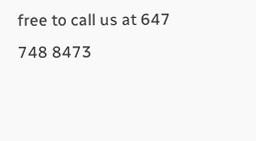free to call us at 647 748 8473